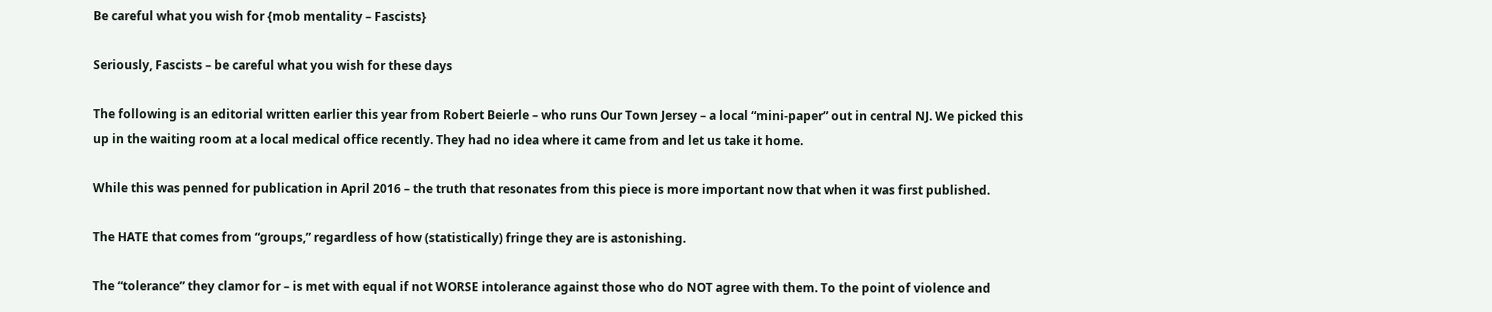Be careful what you wish for {mob mentality – Fascists}

Seriously, Fascists – be careful what you wish for these days

The following is an editorial written earlier this year from Robert Beierle – who runs Our Town Jersey – a local “mini-paper” out in central NJ. We picked this up in the waiting room at a local medical office recently. They had no idea where it came from and let us take it home.

While this was penned for publication in April 2016 – the truth that resonates from this piece is more important now that when it was first published.

The HATE that comes from “groups,” regardless of how (statistically) fringe they are is astonishing.

The “tolerance” they clamor for – is met with equal if not WORSE intolerance against those who do NOT agree with them. To the point of violence and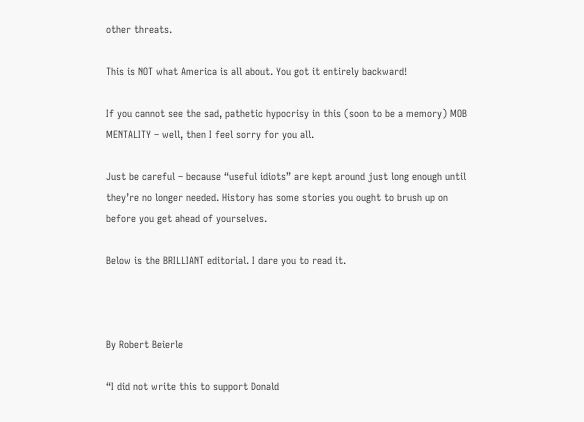other threats.

This is NOT what America is all about. You got it entirely backward!

If you cannot see the sad, pathetic hypocrisy in this (soon to be a memory) MOB MENTALITY – well, then I feel sorry for you all.

Just be careful – because “useful idiots” are kept around just long enough until they’re no longer needed. History has some stories you ought to brush up on before you get ahead of yourselves.

Below is the BRILLIANT editorial. I dare you to read it.



By Robert Beierle

“I did not write this to support Donald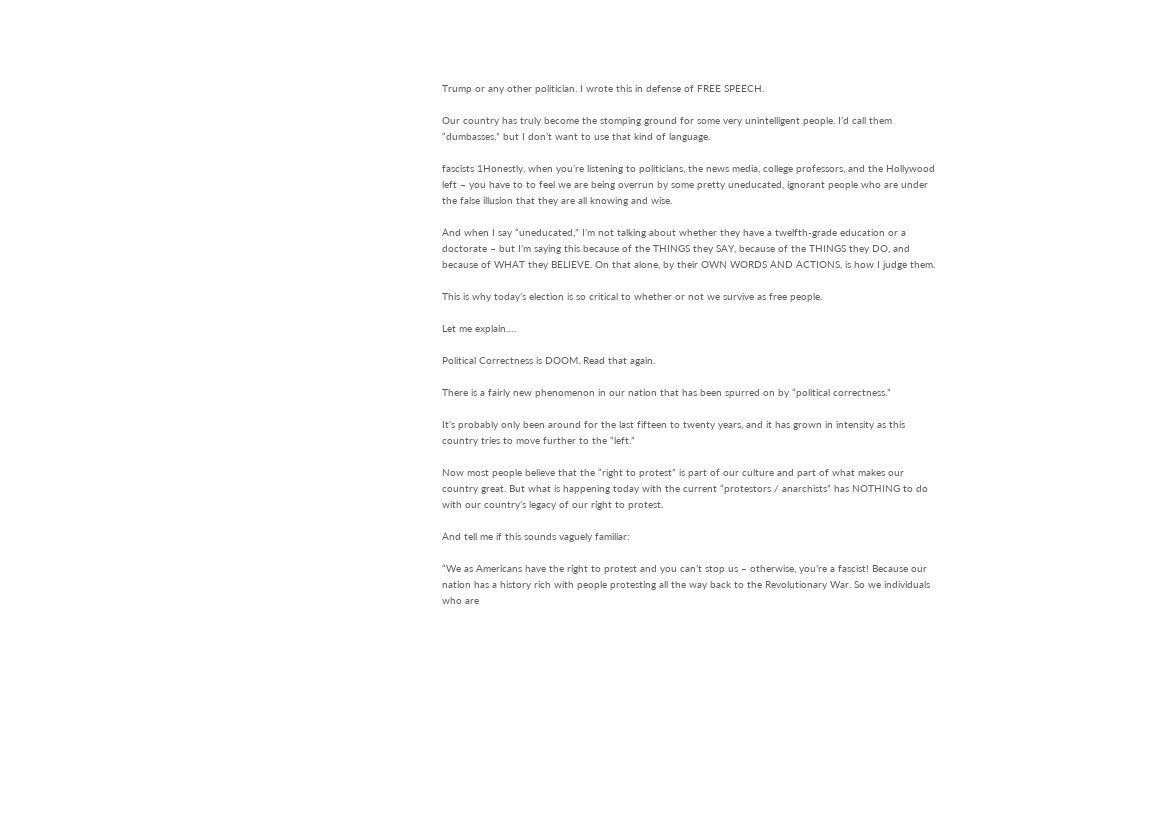Trump or any other politician. I wrote this in defense of FREE SPEECH.

Our country has truly become the stomping ground for some very unintelligent people. I’d call them “dumbasses,” but I don’t want to use that kind of language.

fascists 1Honestly, when you’re listening to politicians, the news media, college professors, and the Hollywood left – you have to to feel we are being overrun by some pretty uneducated, ignorant people who are under the false illusion that they are all knowing and wise.

And when I say “uneducated,” I’m not talking about whether they have a twelfth-grade education or a doctorate – but I’m saying this because of the THINGS they SAY, because of the THINGS they DO, and because of WHAT they BELIEVE. On that alone, by their OWN WORDS AND ACTIONS, is how I judge them.

This is why today’s election is so critical to whether or not we survive as free people.

Let me explain….

Political Correctness is DOOM. Read that again.

There is a fairly new phenomenon in our nation that has been spurred on by “political correctness.”

It’s probably only been around for the last fifteen to twenty years, and it has grown in intensity as this country tries to move further to the “left.”

Now most people believe that the “right to protest” is part of our culture and part of what makes our country great. But what is happening today with the current “protestors / anarchists” has NOTHING to do with our country’s legacy of our right to protest.

And tell me if this sounds vaguely familiar:

“We as Americans have the right to protest and you can’t stop us – otherwise, you’re a fascist! Because our nation has a history rich with people protesting all the way back to the Revolutionary War. So we individuals who are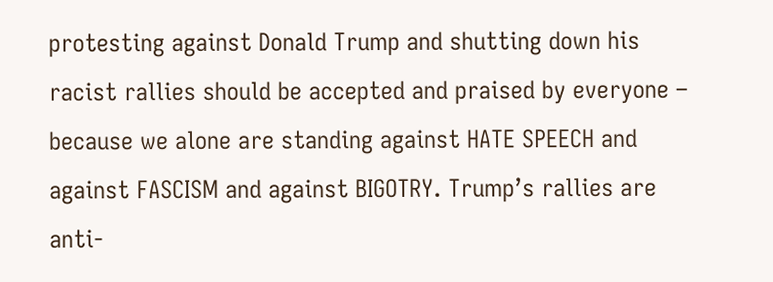protesting against Donald Trump and shutting down his racist rallies should be accepted and praised by everyone – because we alone are standing against HATE SPEECH and against FASCISM and against BIGOTRY. Trump’s rallies are anti-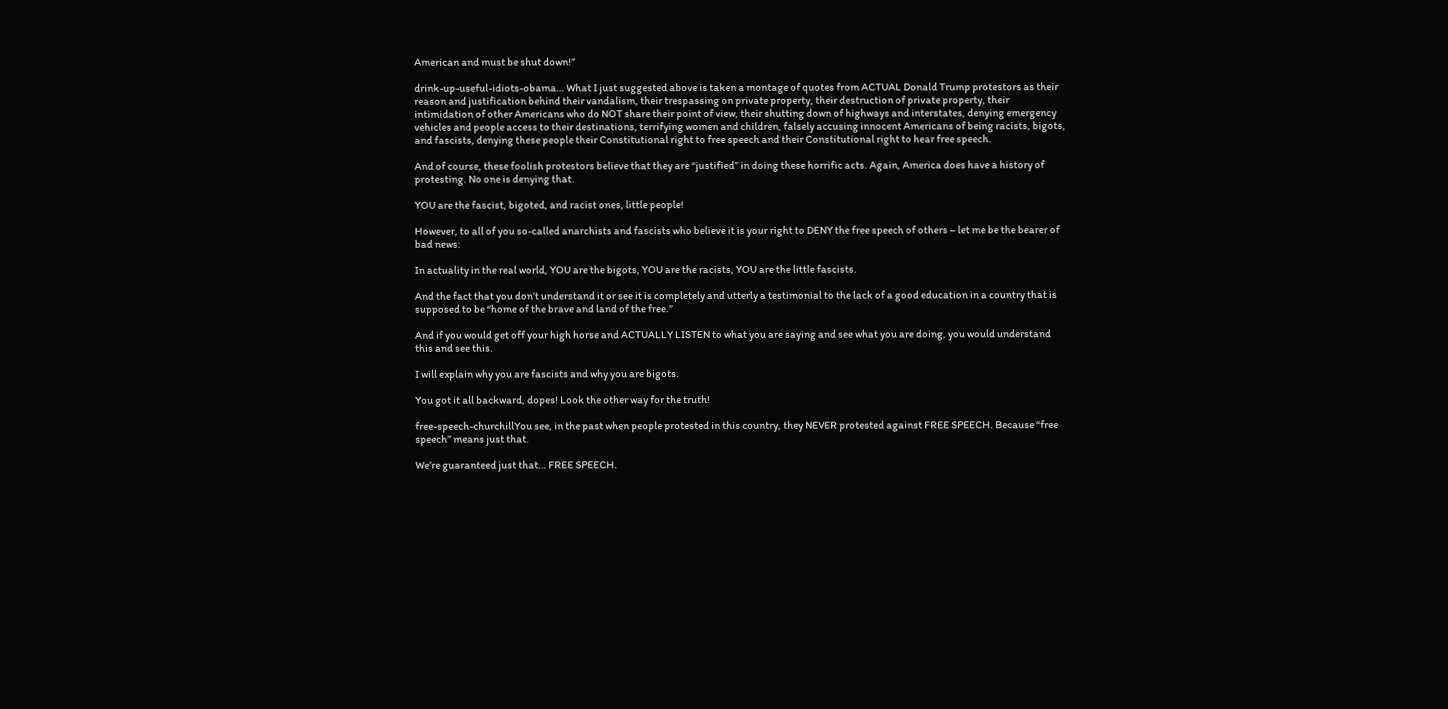American and must be shut down!”

drink-up-useful-idiots-obama… What I just suggested above is taken a montage of quotes from ACTUAL Donald Trump protestors as their reason and justification behind their vandalism, their trespassing on private property, their destruction of private property, their intimidation of other Americans who do NOT share their point of view, their shutting down of highways and interstates, denying emergency vehicles and people access to their destinations, terrifying women and children, falsely accusing innocent Americans of being racists, bigots, and fascists, denying these people their Constitutional right to free speech and their Constitutional right to hear free speech.

And of course, these foolish protestors believe that they are “justified” in doing these horrific acts. Again, America does have a history of protesting. No one is denying that.

YOU are the fascist, bigoted, and racist ones, little people!

However, to all of you so-called anarchists and fascists who believe it is your right to DENY the free speech of others – let me be the bearer of bad news:

In actuality in the real world, YOU are the bigots, YOU are the racists, YOU are the little fascists.

And the fact that you don’t understand it or see it is completely and utterly a testimonial to the lack of a good education in a country that is supposed to be “home of the brave and land of the free.”

And if you would get off your high horse and ACTUALLY LISTEN to what you are saying and see what you are doing, you would understand this and see this.

I will explain why you are fascists and why you are bigots.

You got it all backward, dopes! Look the other way for the truth!

free-speech-churchillYou see, in the past when people protested in this country, they NEVER protested against FREE SPEECH. Because “free speech” means just that.

We’re guaranteed just that… FREE SPEECH.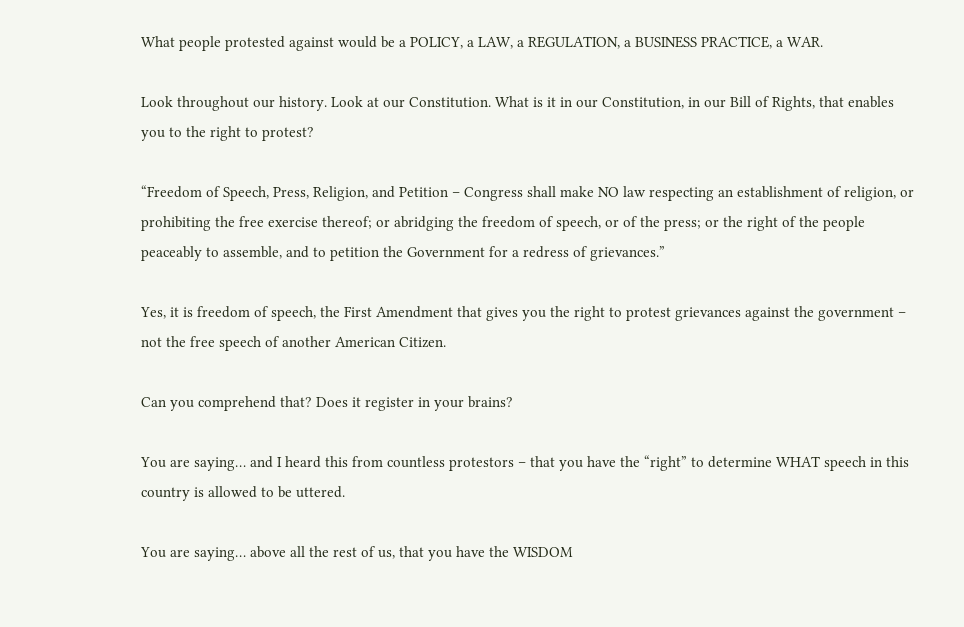What people protested against would be a POLICY, a LAW, a REGULATION, a BUSINESS PRACTICE, a WAR.

Look throughout our history. Look at our Constitution. What is it in our Constitution, in our Bill of Rights, that enables you to the right to protest?

“Freedom of Speech, Press, Religion, and Petition – Congress shall make NO law respecting an establishment of religion, or prohibiting the free exercise thereof; or abridging the freedom of speech, or of the press; or the right of the people peaceably to assemble, and to petition the Government for a redress of grievances.”

Yes, it is freedom of speech, the First Amendment that gives you the right to protest grievances against the government – not the free speech of another American Citizen.

Can you comprehend that? Does it register in your brains?

You are saying… and I heard this from countless protestors – that you have the “right” to determine WHAT speech in this country is allowed to be uttered.

You are saying… above all the rest of us, that you have the WISDOM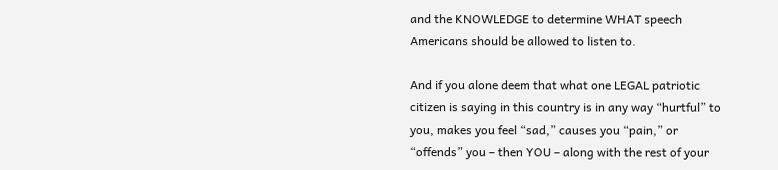and the KNOWLEDGE to determine WHAT speech Americans should be allowed to listen to.

And if you alone deem that what one LEGAL patriotic citizen is saying in this country is in any way “hurtful” to you, makes you feel “sad,” causes you “pain,” or “offends” you – then YOU – along with the rest of your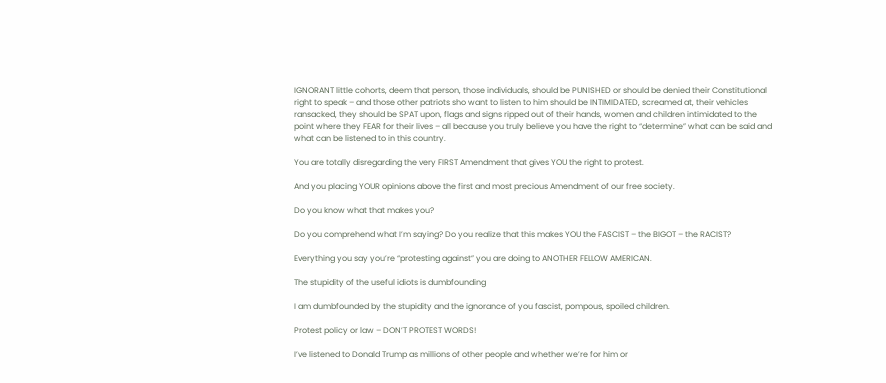IGNORANT little cohorts, deem that person, those individuals, should be PUNISHED or should be denied their Constitutional right to speak – and those other patriots sho want to listen to him should be INTIMIDATED, screamed at, their vehicles ransacked, they should be SPAT upon, flags and signs ripped out of their hands, women and children intimidated to the point where they FEAR for their lives – all because you truly believe you have the right to “determine” what can be said and what can be listened to in this country.

You are totally disregarding the very FIRST Amendment that gives YOU the right to protest.

And you placing YOUR opinions above the first and most precious Amendment of our free society.

Do you know what that makes you?

Do you comprehend what I’m saying? Do you realize that this makes YOU the FASCIST – the BIGOT – the RACIST?

Everything you say you’re “protesting against” you are doing to ANOTHER FELLOW AMERICAN.

The stupidity of the useful idiots is dumbfounding

I am dumbfounded by the stupidity and the ignorance of you fascist, pompous, spoiled children.

Protest policy or law – DON’T PROTEST WORDS!

I’ve listened to Donald Trump as millions of other people and whether we’re for him or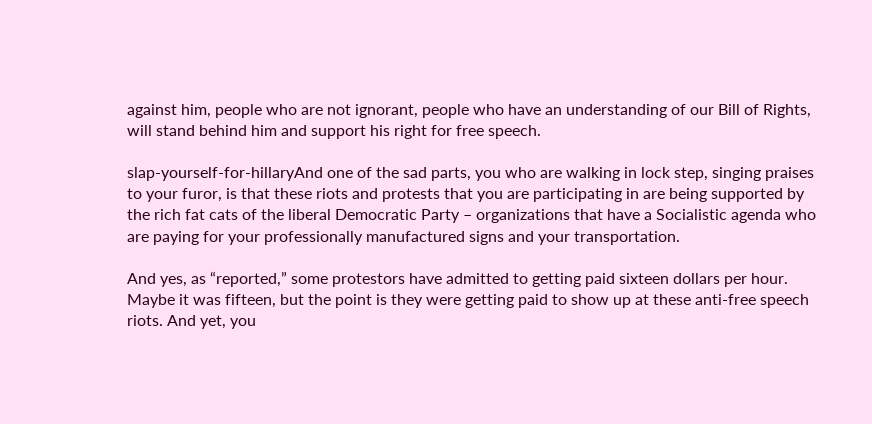against him, people who are not ignorant, people who have an understanding of our Bill of Rights, will stand behind him and support his right for free speech.

slap-yourself-for-hillaryAnd one of the sad parts, you who are walking in lock step, singing praises to your furor, is that these riots and protests that you are participating in are being supported by the rich fat cats of the liberal Democratic Party – organizations that have a Socialistic agenda who are paying for your professionally manufactured signs and your transportation.

And yes, as “reported,” some protestors have admitted to getting paid sixteen dollars per hour. Maybe it was fifteen, but the point is they were getting paid to show up at these anti-free speech riots. And yet, you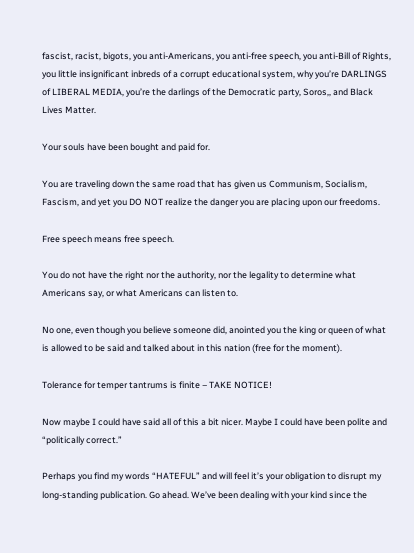fascist, racist, bigots, you anti-Americans, you anti-free speech, you anti-Bill of Rights, you little insignificant inbreds of a corrupt educational system, why you’re DARLINGS of LIBERAL MEDIA, you’re the darlings of the Democratic party, Soros,, and Black Lives Matter.

Your souls have been bought and paid for.

You are traveling down the same road that has given us Communism, Socialism, Fascism, and yet you DO NOT realize the danger you are placing upon our freedoms.

Free speech means free speech.

You do not have the right nor the authority, nor the legality to determine what Americans say, or what Americans can listen to.

No one, even though you believe someone did, anointed you the king or queen of what is allowed to be said and talked about in this nation (free for the moment).

Tolerance for temper tantrums is finite – TAKE NOTICE!

Now maybe I could have said all of this a bit nicer. Maybe I could have been polite and “politically correct.”

Perhaps you find my words “HATEFUL” and will feel it’s your obligation to disrupt my long-standing publication. Go ahead. We’ve been dealing with your kind since the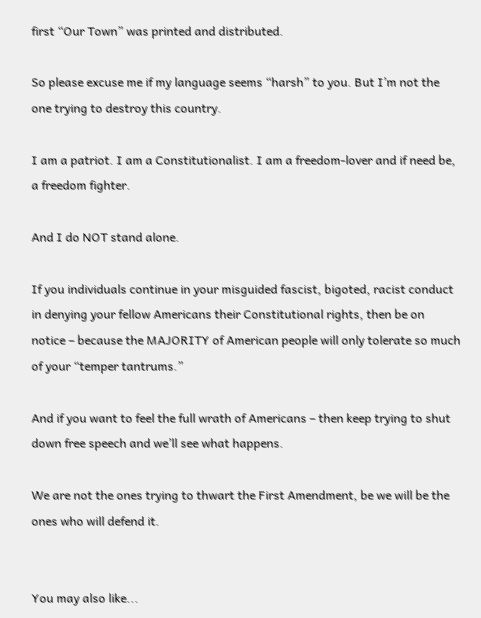first “Our Town” was printed and distributed.

So please excuse me if my language seems “harsh” to you. But I’m not the one trying to destroy this country.

I am a patriot. I am a Constitutionalist. I am a freedom-lover and if need be, a freedom fighter.

And I do NOT stand alone.

If you individuals continue in your misguided fascist, bigoted, racist conduct in denying your fellow Americans their Constitutional rights, then be on notice – because the MAJORITY of American people will only tolerate so much of your “temper tantrums.”

And if you want to feel the full wrath of Americans – then keep trying to shut down free speech and we’ll see what happens.

We are not the ones trying to thwart the First Amendment, be we will be the ones who will defend it.


You may also like...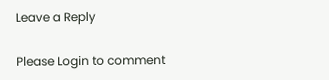Leave a Reply

Please Login to comment